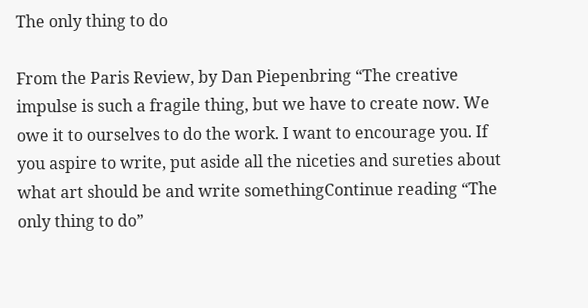The only thing to do

From the Paris Review, by Dan Piepenbring “The creative impulse is such a fragile thing, but we have to create now. We owe it to ourselves to do the work. I want to encourage you. If you aspire to write, put aside all the niceties and sureties about what art should be and write somethingContinue reading “The only thing to do”